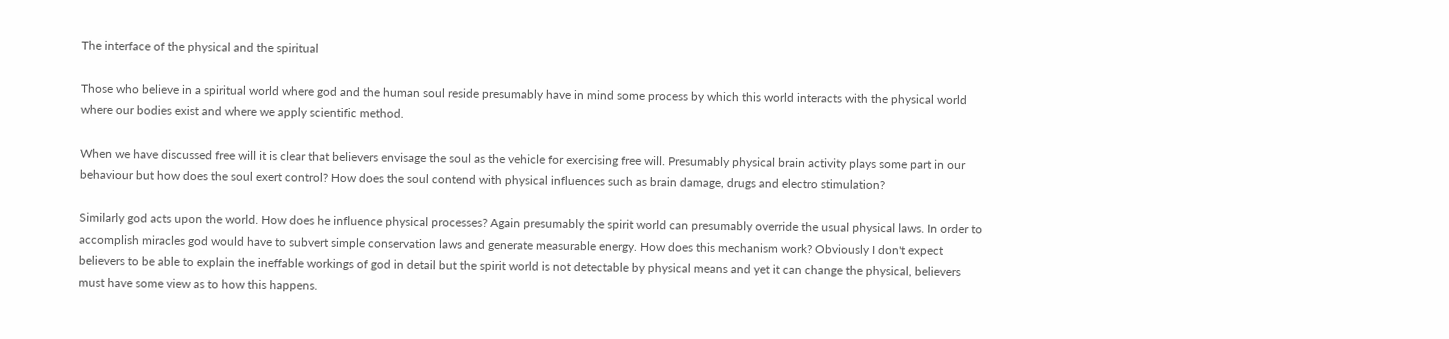The interface of the physical and the spiritual

Those who believe in a spiritual world where god and the human soul reside presumably have in mind some process by which this world interacts with the physical world where our bodies exist and where we apply scientific method.

When we have discussed free will it is clear that believers envisage the soul as the vehicle for exercising free will. Presumably physical brain activity plays some part in our behaviour but how does the soul exert control? How does the soul contend with physical influences such as brain damage, drugs and electro stimulation?

Similarly god acts upon the world. How does he influence physical processes? Again presumably the spirit world can presumably override the usual physical laws. In order to accomplish miracles god would have to subvert simple conservation laws and generate measurable energy. How does this mechanism work? Obviously I don't expect believers to be able to explain the ineffable workings of god in detail but the spirit world is not detectable by physical means and yet it can change the physical, believers must have some view as to how this happens.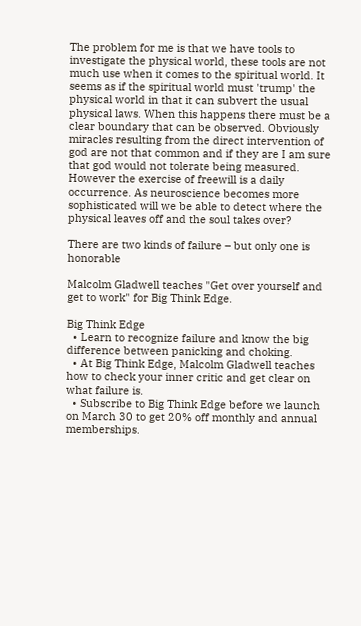The problem for me is that we have tools to investigate the physical world, these tools are not much use when it comes to the spiritual world. It seems as if the spiritual world must 'trump' the physical world in that it can subvert the usual physical laws. When this happens there must be a clear boundary that can be observed. Obviously miracles resulting from the direct intervention of god are not that common and if they are I am sure that god would not tolerate being measured. However the exercise of freewill is a daily occurrence. As neuroscience becomes more sophisticated will we be able to detect where the physical leaves off and the soul takes over?

There are two kinds of failure – but only one is honorable

Malcolm Gladwell teaches "Get over yourself and get to work" for Big Think Edge.

Big Think Edge
  • Learn to recognize failure and know the big difference between panicking and choking.
  • At Big Think Edge, Malcolm Gladwell teaches how to check your inner critic and get clear on what failure is.
  • Subscribe to Big Think Edge before we launch on March 30 to get 20% off monthly and annual memberships.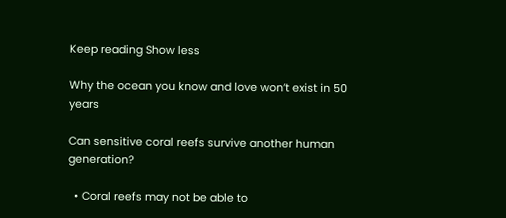Keep reading Show less

Why the ocean you know and love won’t exist in 50 years

Can sensitive coral reefs survive another human generation?

  • Coral reefs may not be able to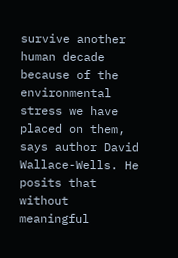survive another human decade because of the environmental stress we have placed on them, says author David Wallace-Wells. He posits that without meaningful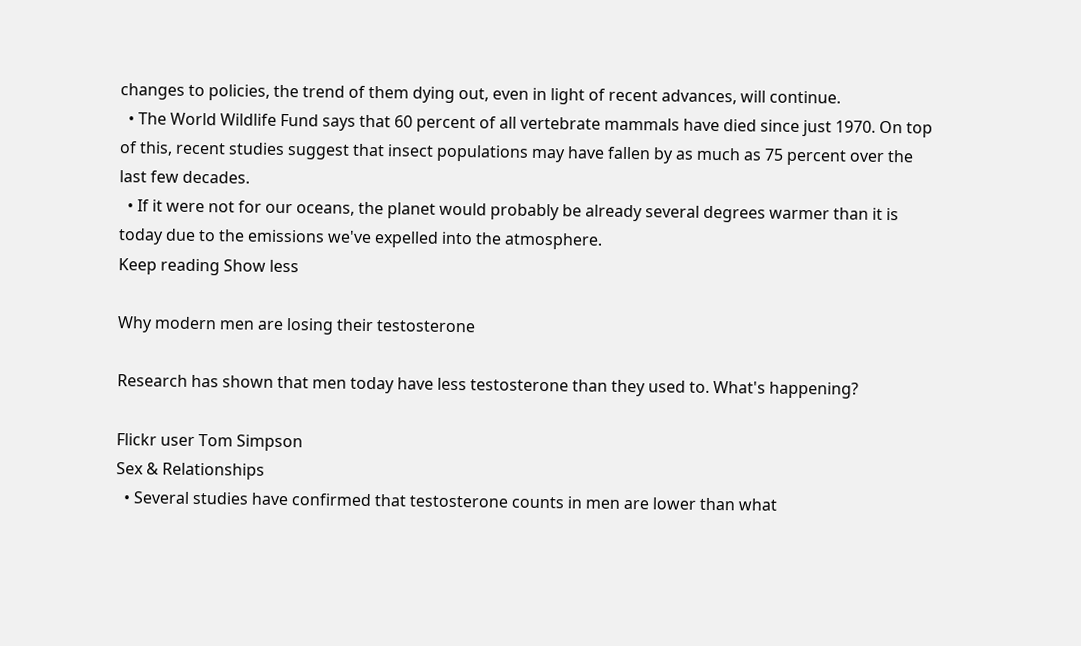changes to policies, the trend of them dying out, even in light of recent advances, will continue.
  • The World Wildlife Fund says that 60 percent of all vertebrate mammals have died since just 1970. On top of this, recent studies suggest that insect populations may have fallen by as much as 75 percent over the last few decades.
  • If it were not for our oceans, the planet would probably be already several degrees warmer than it is today due to the emissions we've expelled into the atmosphere.
Keep reading Show less

Why modern men are losing their testosterone

Research has shown that men today have less testosterone than they used to. What's happening?

Flickr user Tom Simpson
Sex & Relationships
  • Several studies have confirmed that testosterone counts in men are lower than what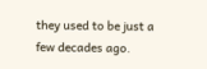they used to be just a few decades ago.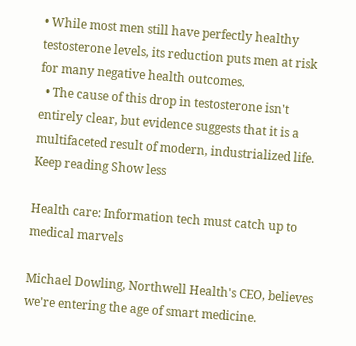• While most men still have perfectly healthy testosterone levels, its reduction puts men at risk for many negative health outcomes.
  • The cause of this drop in testosterone isn't entirely clear, but evidence suggests that it is a multifaceted result of modern, industrialized life.
Keep reading Show less

Health care: Information tech must catch up to medical marvels

Michael Dowling, Northwell Health's CEO, believes we're entering the age of smart medicine.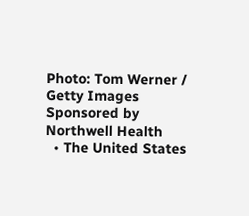Photo: Tom Werner / Getty Images
Sponsored by Northwell Health
  • The United States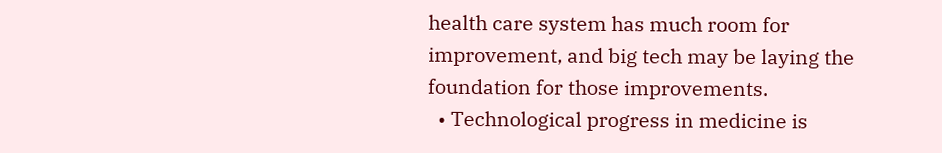health care system has much room for improvement, and big tech may be laying the foundation for those improvements.
  • Technological progress in medicine is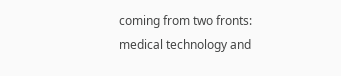coming from two fronts: medical technology and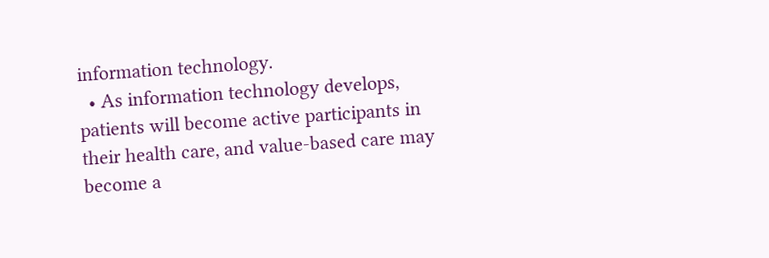information technology.
  • As information technology develops, patients will become active participants in their health care, and value-based care may become a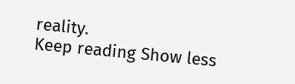reality.
Keep reading Show less